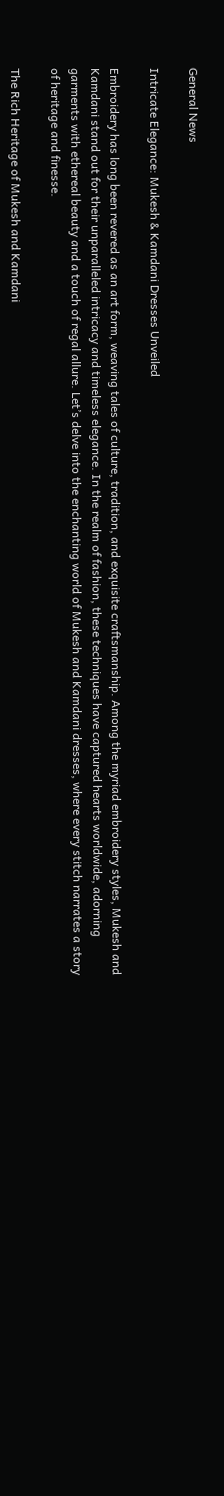General News

Intricate Elegance: Mukesh & Kamdani Dresses Unveiled

Embroidery has long been revered as an art form, weaving tales of culture, tradition, and exquisite craftsmanship. Among the myriad embroidery styles, Mukesh and Kamdani stand out for their unparalleled intricacy and timeless elegance. In the realm of fashion, these techniques have captured hearts worldwide, adorning garments with ethereal beauty and a touch of regal allure. Let’s delve into the enchanting world of Mukesh and Kamdani dresses, where every stitch narrates a story of heritage and finesse.

The Rich Heritage of Mukesh and Kamdani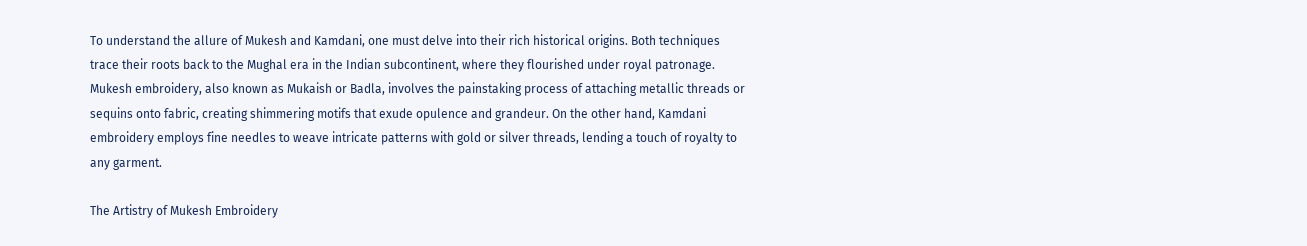To understand the allure of Mukesh and Kamdani, one must delve into their rich historical origins. Both techniques trace their roots back to the Mughal era in the Indian subcontinent, where they flourished under royal patronage. Mukesh embroidery, also known as Mukaish or Badla, involves the painstaking process of attaching metallic threads or sequins onto fabric, creating shimmering motifs that exude opulence and grandeur. On the other hand, Kamdani embroidery employs fine needles to weave intricate patterns with gold or silver threads, lending a touch of royalty to any garment.

The Artistry of Mukesh Embroidery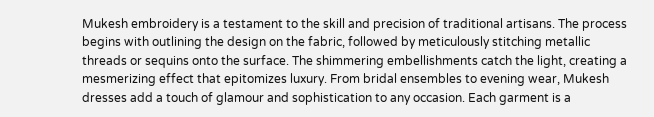Mukesh embroidery is a testament to the skill and precision of traditional artisans. The process begins with outlining the design on the fabric, followed by meticulously stitching metallic threads or sequins onto the surface. The shimmering embellishments catch the light, creating a mesmerizing effect that epitomizes luxury. From bridal ensembles to evening wear, Mukesh dresses add a touch of glamour and sophistication to any occasion. Each garment is a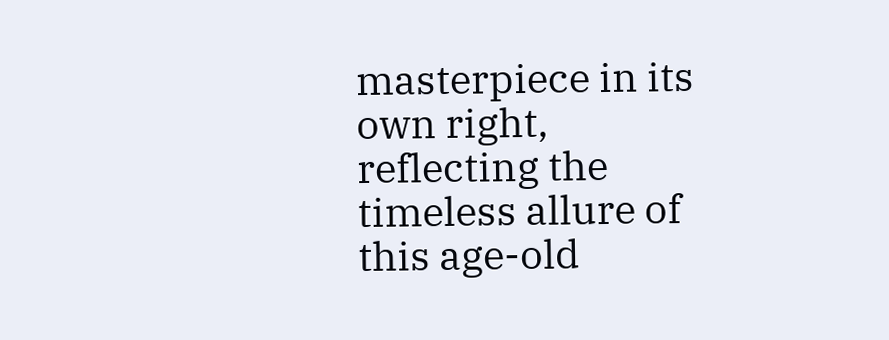masterpiece in its own right, reflecting the timeless allure of this age-old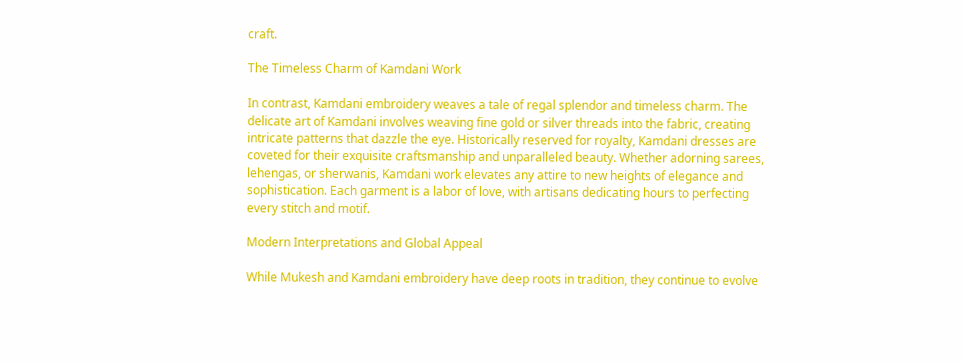craft.

The Timeless Charm of Kamdani Work

In contrast, Kamdani embroidery weaves a tale of regal splendor and timeless charm. The delicate art of Kamdani involves weaving fine gold or silver threads into the fabric, creating intricate patterns that dazzle the eye. Historically reserved for royalty, Kamdani dresses are coveted for their exquisite craftsmanship and unparalleled beauty. Whether adorning sarees, lehengas, or sherwanis, Kamdani work elevates any attire to new heights of elegance and sophistication. Each garment is a labor of love, with artisans dedicating hours to perfecting every stitch and motif.

Modern Interpretations and Global Appeal

While Mukesh and Kamdani embroidery have deep roots in tradition, they continue to evolve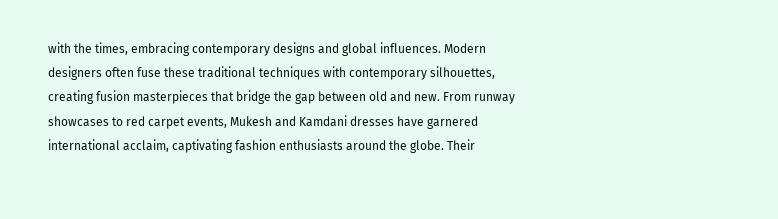with the times, embracing contemporary designs and global influences. Modern designers often fuse these traditional techniques with contemporary silhouettes, creating fusion masterpieces that bridge the gap between old and new. From runway showcases to red carpet events, Mukesh and Kamdani dresses have garnered international acclaim, captivating fashion enthusiasts around the globe. Their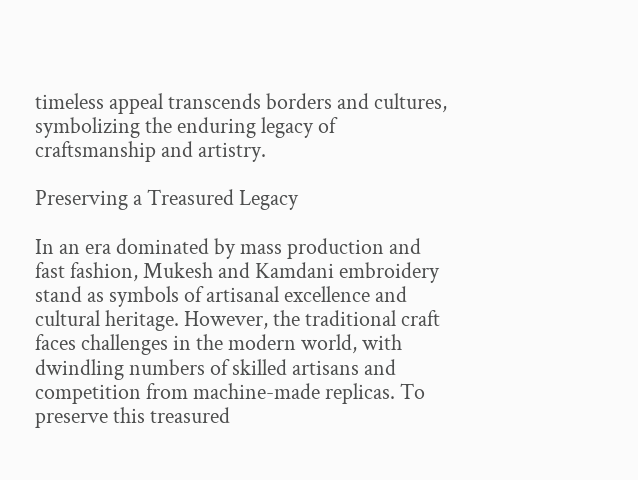timeless appeal transcends borders and cultures, symbolizing the enduring legacy of craftsmanship and artistry.

Preserving a Treasured Legacy

In an era dominated by mass production and fast fashion, Mukesh and Kamdani embroidery stand as symbols of artisanal excellence and cultural heritage. However, the traditional craft faces challenges in the modern world, with dwindling numbers of skilled artisans and competition from machine-made replicas. To preserve this treasured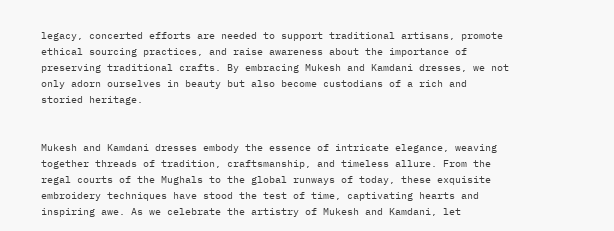legacy, concerted efforts are needed to support traditional artisans, promote ethical sourcing practices, and raise awareness about the importance of preserving traditional crafts. By embracing Mukesh and Kamdani dresses, we not only adorn ourselves in beauty but also become custodians of a rich and storied heritage.


Mukesh and Kamdani dresses embody the essence of intricate elegance, weaving together threads of tradition, craftsmanship, and timeless allure. From the regal courts of the Mughals to the global runways of today, these exquisite embroidery techniques have stood the test of time, captivating hearts and inspiring awe. As we celebrate the artistry of Mukesh and Kamdani, let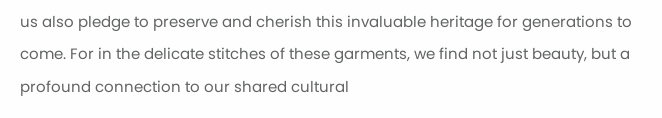us also pledge to preserve and cherish this invaluable heritage for generations to come. For in the delicate stitches of these garments, we find not just beauty, but a profound connection to our shared cultural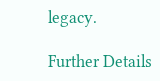legacy.

Further Details